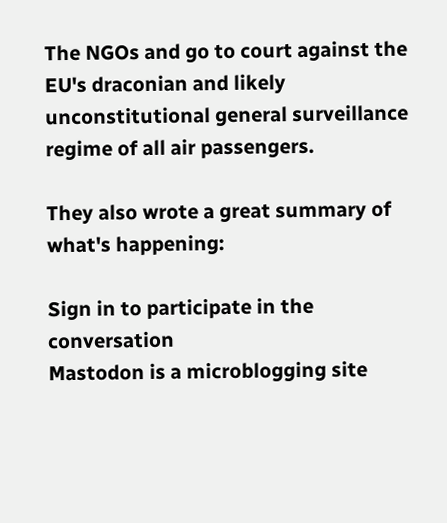The NGOs and go to court against the EU's draconian and likely unconstitutional general surveillance regime of all air passengers.

They also wrote a great summary of what's happening:

Sign in to participate in the conversation
Mastodon is a microblogging site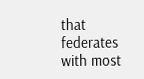that federates with most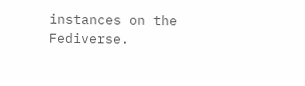instances on the Fediverse.